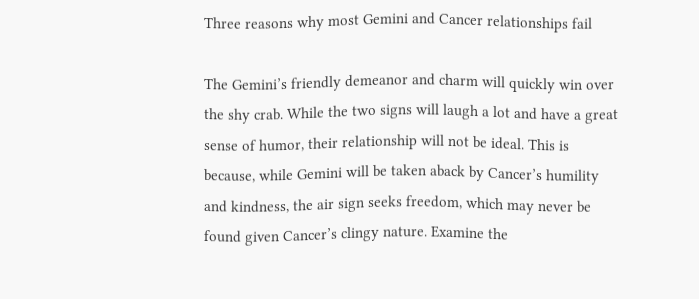Three reasons why most Gemini and Cancer relationships fail

The Gemini’s friendly demeanor and charm will quickly win over the shy crab. While the two signs will laugh a lot and have a great sense of humor, their relationship will not be ideal. This is because, while Gemini will be taken aback by Cancer’s humility and kindness, the air sign seeks freedom, which may never be found given Cancer’s clingy nature. Examine the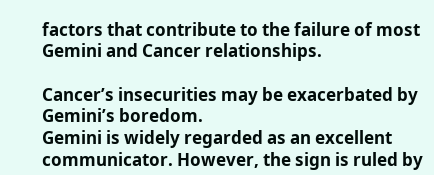factors that contribute to the failure of most Gemini and Cancer relationships.

Cancer’s insecurities may be exacerbated by Gemini’s boredom.
Gemini is widely regarded as an excellent communicator. However, the sign is ruled by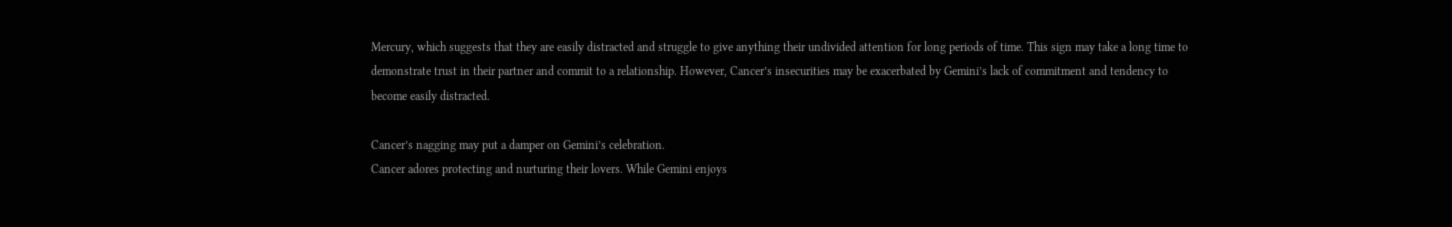Mercury, which suggests that they are easily distracted and struggle to give anything their undivided attention for long periods of time. This sign may take a long time to demonstrate trust in their partner and commit to a relationship. However, Cancer’s insecurities may be exacerbated by Gemini’s lack of commitment and tendency to become easily distracted.

Cancer’s nagging may put a damper on Gemini’s celebration.
Cancer adores protecting and nurturing their lovers. While Gemini enjoys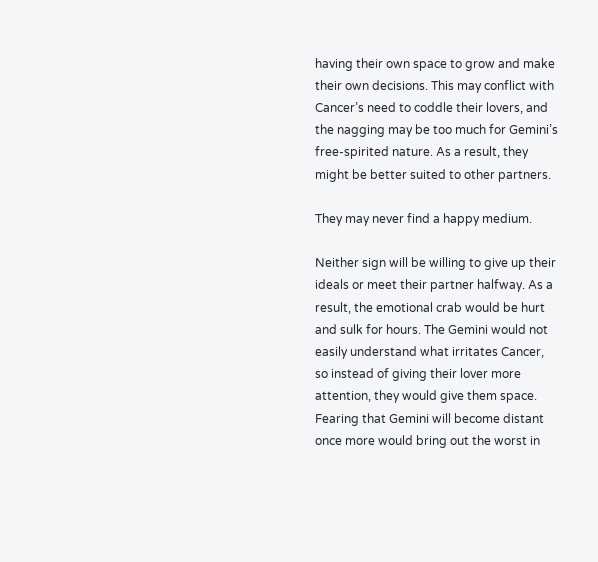having their own space to grow and make their own decisions. This may conflict with Cancer’s need to coddle their lovers, and the nagging may be too much for Gemini’s free-spirited nature. As a result, they might be better suited to other partners.

They may never find a happy medium.

Neither sign will be willing to give up their ideals or meet their partner halfway. As a result, the emotional crab would be hurt and sulk for hours. The Gemini would not easily understand what irritates Cancer, so instead of giving their lover more attention, they would give them space. Fearing that Gemini will become distant once more would bring out the worst in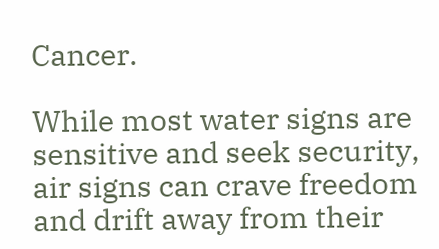Cancer.

While most water signs are sensitive and seek security, air signs can crave freedom and drift away from their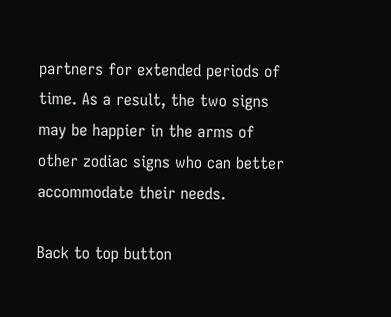partners for extended periods of time. As a result, the two signs may be happier in the arms of other zodiac signs who can better accommodate their needs.

Back to top button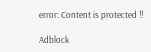error: Content is protected !!

Adblock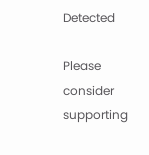Detected

Please consider supporting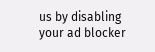us by disabling your ad blocker